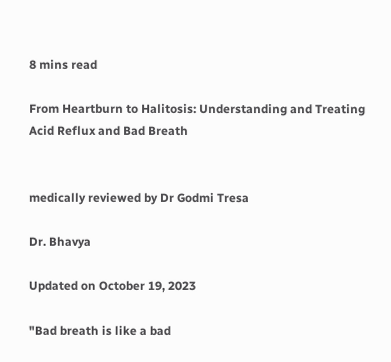8 mins read

From Heartburn to Halitosis: Understanding and Treating Acid Reflux and Bad Breath


medically reviewed by Dr Godmi Tresa

Dr. Bhavya

Updated on October 19, 2023

"Bad breath is like a bad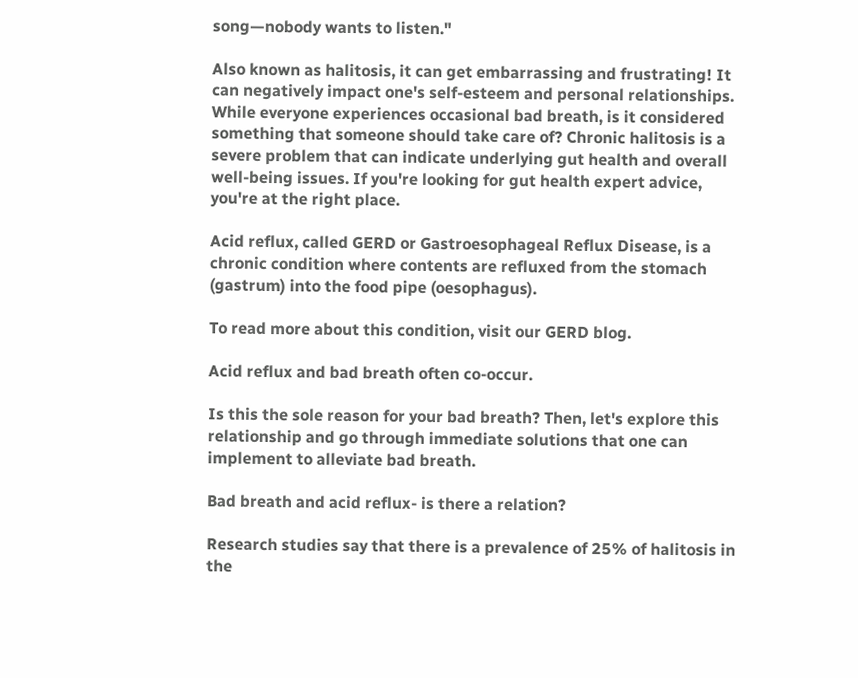song—nobody wants to listen."

Also known as halitosis, it can get embarrassing and frustrating! It can negatively impact one's self-esteem and personal relationships. While everyone experiences occasional bad breath, is it considered something that someone should take care of? Chronic halitosis is a severe problem that can indicate underlying gut health and overall well-being issues. If you're looking for gut health expert advice, you're at the right place.

Acid reflux, called GERD or Gastroesophageal Reflux Disease, is a chronic condition where contents are refluxed from the stomach (gastrum) into the food pipe (oesophagus).

To read more about this condition, visit our GERD blog.

Acid reflux and bad breath often co-occur.

Is this the sole reason for your bad breath? Then, let's explore this relationship and go through immediate solutions that one can implement to alleviate bad breath.

Bad breath and acid reflux- is there a relation?

Research studies say that there is a prevalence of 25% of halitosis in the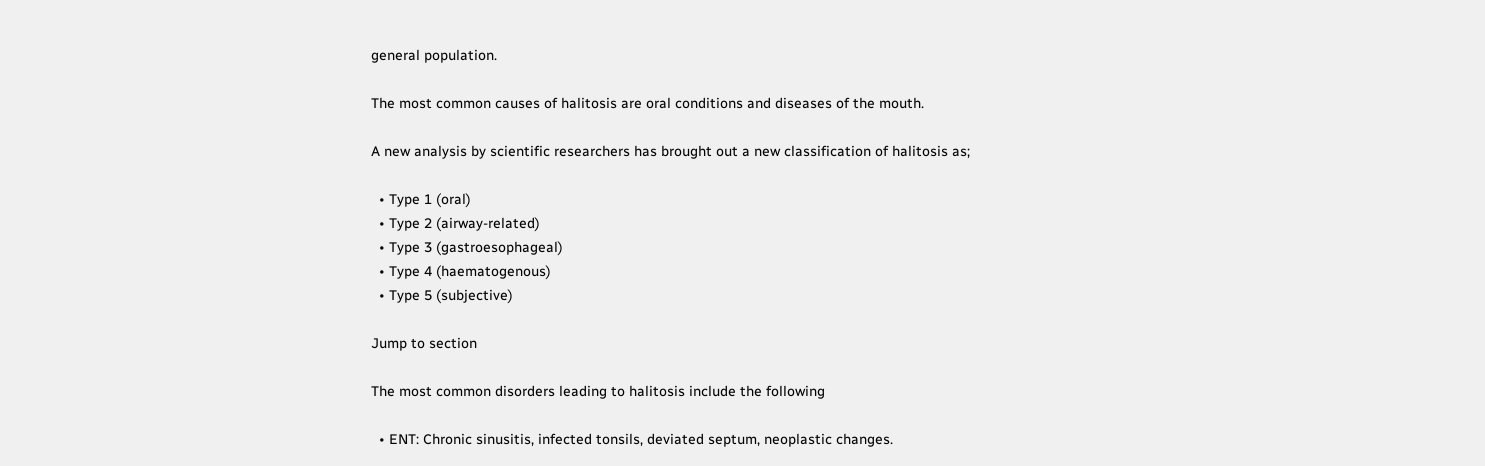general population.

The most common causes of halitosis are oral conditions and diseases of the mouth.

A new analysis by scientific researchers has brought out a new classification of halitosis as;

  • Type 1 (oral)
  • Type 2 (airway-related)
  • Type 3 (gastroesophageal)
  • Type 4 (haematogenous)
  • Type 5 (subjective)

Jump to section

The most common disorders leading to halitosis include the following

  • ENT: Chronic sinusitis, infected tonsils, deviated septum, neoplastic changes.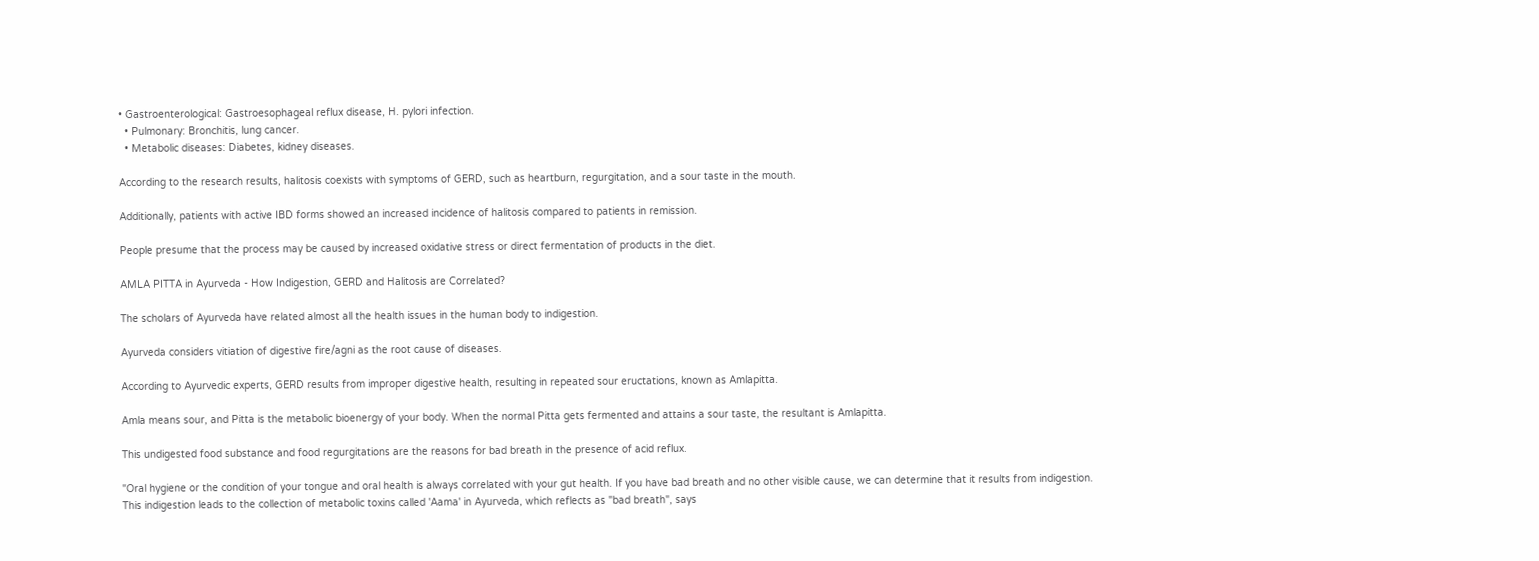• Gastroenterological: Gastroesophageal reflux disease, H. pylori infection.
  • Pulmonary: Bronchitis, lung cancer.
  • Metabolic diseases: Diabetes, kidney diseases.

According to the research results, halitosis coexists with symptoms of GERD, such as heartburn, regurgitation, and a sour taste in the mouth.

Additionally, patients with active IBD forms showed an increased incidence of halitosis compared to patients in remission.

People presume that the process may be caused by increased oxidative stress or direct fermentation of products in the diet.

AMLA PITTA in Ayurveda - How Indigestion, GERD and Halitosis are Correlated?

The scholars of Ayurveda have related almost all the health issues in the human body to indigestion.

Ayurveda considers vitiation of digestive fire/agni as the root cause of diseases.

According to Ayurvedic experts, GERD results from improper digestive health, resulting in repeated sour eructations, known as Amlapitta.

Amla means sour, and Pitta is the metabolic bioenergy of your body. When the normal Pitta gets fermented and attains a sour taste, the resultant is Amlapitta.

This undigested food substance and food regurgitations are the reasons for bad breath in the presence of acid reflux.

"Oral hygiene or the condition of your tongue and oral health is always correlated with your gut health. If you have bad breath and no other visible cause, we can determine that it results from indigestion. This indigestion leads to the collection of metabolic toxins called 'Aama' in Ayurveda, which reflects as "bad breath", says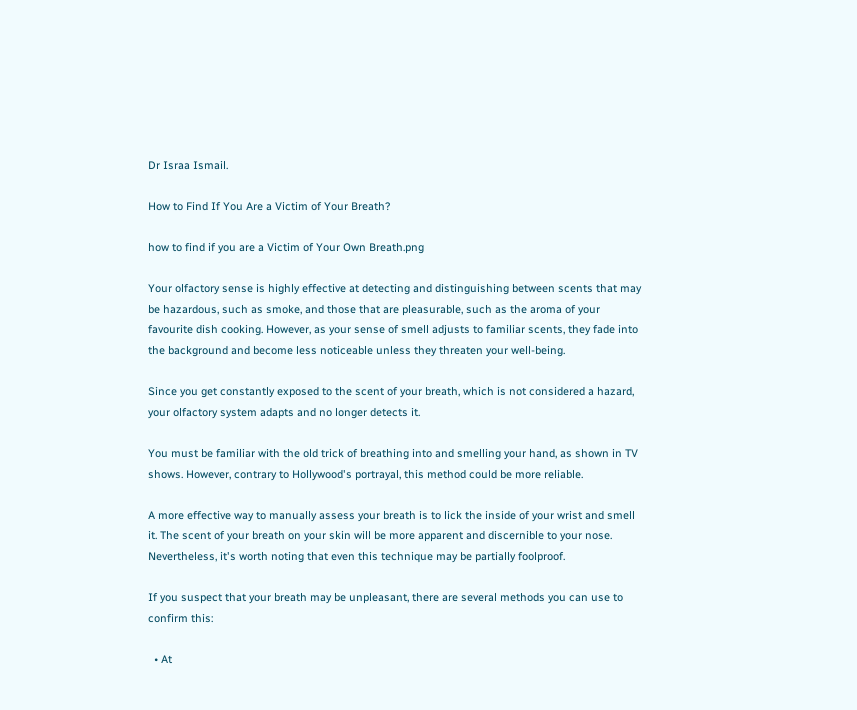Dr Israa Ismail.

How to Find If You Are a Victim of Your Breath?

how to find if you are a Victim of Your Own Breath.png

Your olfactory sense is highly effective at detecting and distinguishing between scents that may be hazardous, such as smoke, and those that are pleasurable, such as the aroma of your favourite dish cooking. However, as your sense of smell adjusts to familiar scents, they fade into the background and become less noticeable unless they threaten your well-being.

Since you get constantly exposed to the scent of your breath, which is not considered a hazard, your olfactory system adapts and no longer detects it.

You must be familiar with the old trick of breathing into and smelling your hand, as shown in TV shows. However, contrary to Hollywood's portrayal, this method could be more reliable.

A more effective way to manually assess your breath is to lick the inside of your wrist and smell it. The scent of your breath on your skin will be more apparent and discernible to your nose. Nevertheless, it's worth noting that even this technique may be partially foolproof.

If you suspect that your breath may be unpleasant, there are several methods you can use to confirm this:

  • At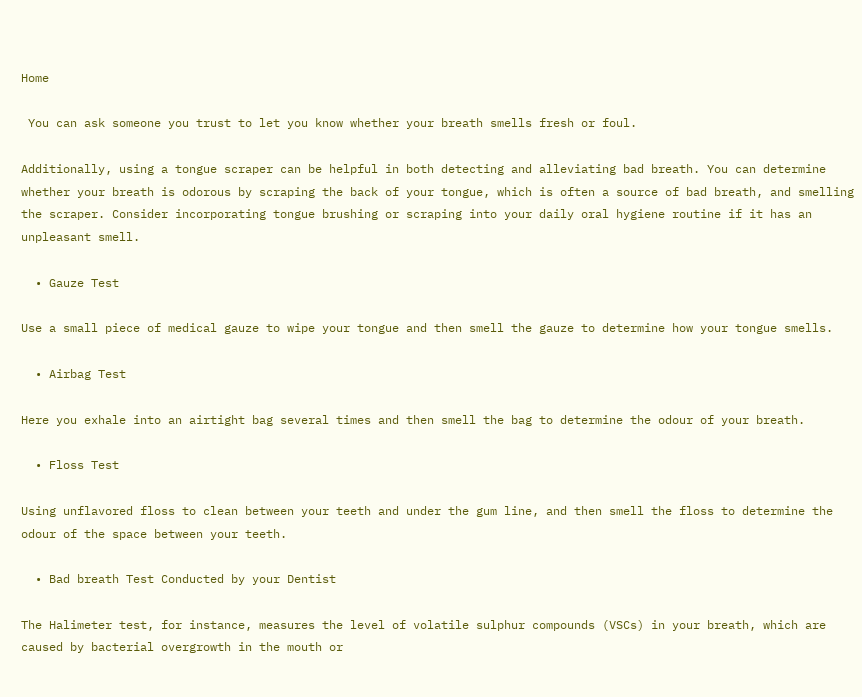Home

 You can ask someone you trust to let you know whether your breath smells fresh or foul.

Additionally, using a tongue scraper can be helpful in both detecting and alleviating bad breath. You can determine whether your breath is odorous by scraping the back of your tongue, which is often a source of bad breath, and smelling the scraper. Consider incorporating tongue brushing or scraping into your daily oral hygiene routine if it has an unpleasant smell.

  • Gauze Test

Use a small piece of medical gauze to wipe your tongue and then smell the gauze to determine how your tongue smells.

  • Airbag Test

Here you exhale into an airtight bag several times and then smell the bag to determine the odour of your breath.

  • Floss Test

Using unflavored floss to clean between your teeth and under the gum line, and then smell the floss to determine the odour of the space between your teeth.

  • Bad breath Test Conducted by your Dentist

The Halimeter test, for instance, measures the level of volatile sulphur compounds (VSCs) in your breath, which are caused by bacterial overgrowth in the mouth or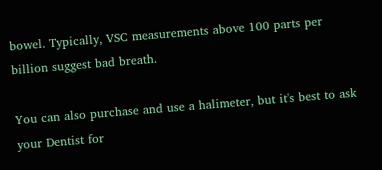bowel. Typically, VSC measurements above 100 parts per billion suggest bad breath.

You can also purchase and use a halimeter, but it's best to ask your Dentist for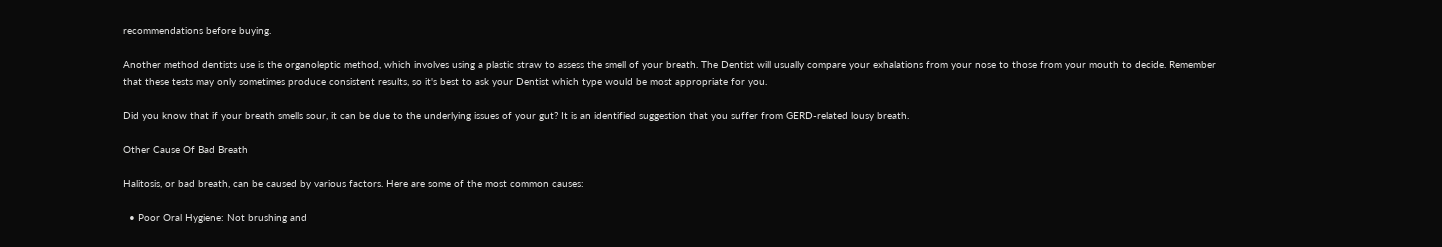recommendations before buying.

Another method dentists use is the organoleptic method, which involves using a plastic straw to assess the smell of your breath. The Dentist will usually compare your exhalations from your nose to those from your mouth to decide. Remember that these tests may only sometimes produce consistent results, so it's best to ask your Dentist which type would be most appropriate for you.

Did you know that if your breath smells sour, it can be due to the underlying issues of your gut? It is an identified suggestion that you suffer from GERD-related lousy breath.

Other Cause Of Bad Breath

Halitosis, or bad breath, can be caused by various factors. Here are some of the most common causes:

  • Poor Oral Hygiene: Not brushing and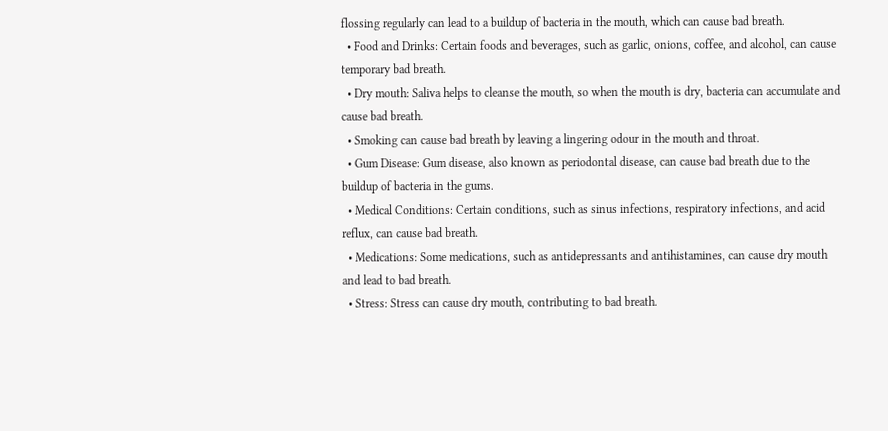flossing regularly can lead to a buildup of bacteria in the mouth, which can cause bad breath.
  • Food and Drinks: Certain foods and beverages, such as garlic, onions, coffee, and alcohol, can cause temporary bad breath.
  • Dry mouth: Saliva helps to cleanse the mouth, so when the mouth is dry, bacteria can accumulate and cause bad breath.
  • Smoking can cause bad breath by leaving a lingering odour in the mouth and throat.
  • Gum Disease: Gum disease, also known as periodontal disease, can cause bad breath due to the buildup of bacteria in the gums.
  • Medical Conditions: Certain conditions, such as sinus infections, respiratory infections, and acid reflux, can cause bad breath.
  • Medications: Some medications, such as antidepressants and antihistamines, can cause dry mouth and lead to bad breath.
  • Stress: Stress can cause dry mouth, contributing to bad breath.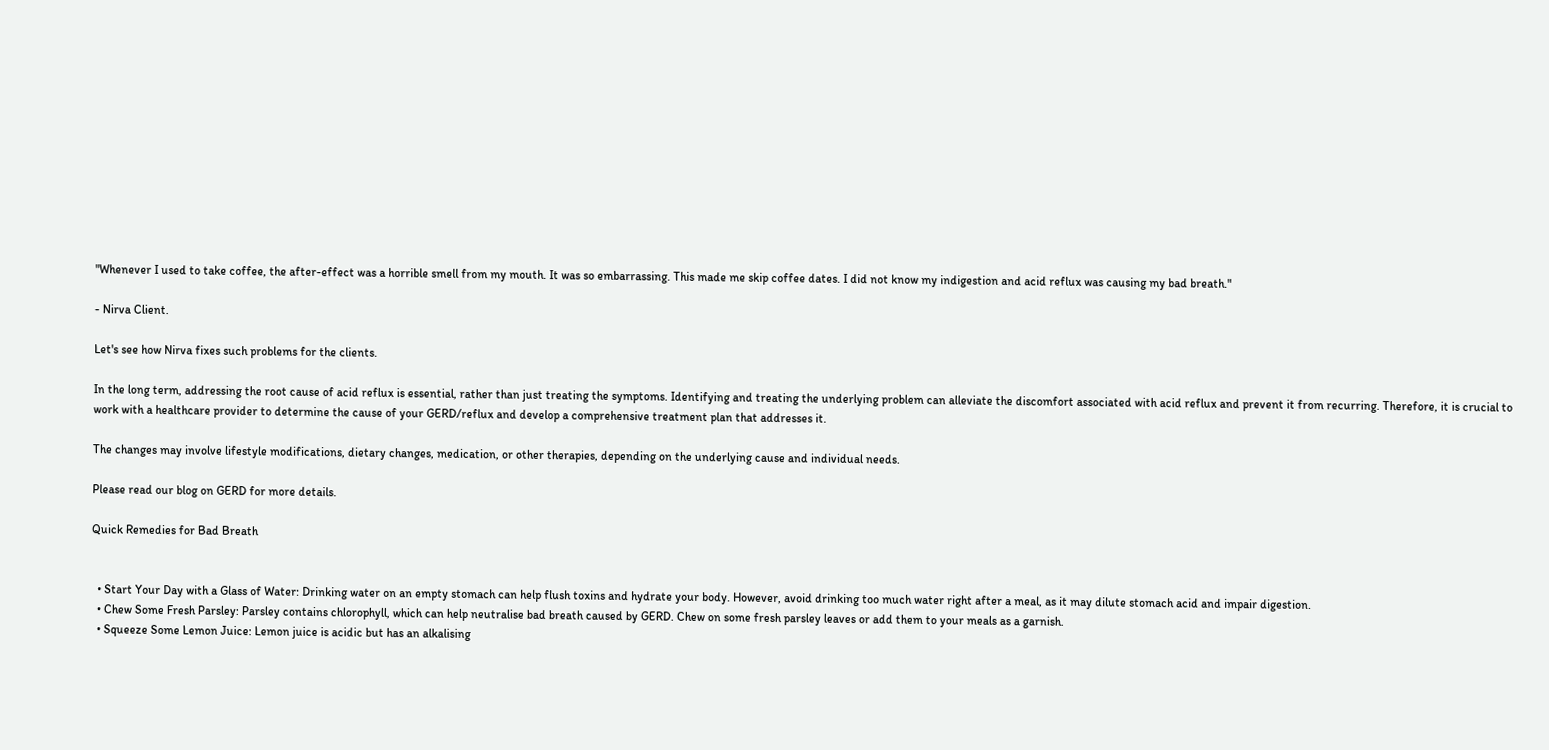"Whenever I used to take coffee, the after-effect was a horrible smell from my mouth. It was so embarrassing. This made me skip coffee dates. I did not know my indigestion and acid reflux was causing my bad breath."

- Nirva Client.

Let's see how Nirva fixes such problems for the clients.

In the long term, addressing the root cause of acid reflux is essential, rather than just treating the symptoms. Identifying and treating the underlying problem can alleviate the discomfort associated with acid reflux and prevent it from recurring. Therefore, it is crucial to work with a healthcare provider to determine the cause of your GERD/reflux and develop a comprehensive treatment plan that addresses it.

The changes may involve lifestyle modifications, dietary changes, medication, or other therapies, depending on the underlying cause and individual needs.

Please read our blog on GERD for more details.

Quick Remedies for Bad Breath


  • Start Your Day with a Glass of Water: Drinking water on an empty stomach can help flush toxins and hydrate your body. However, avoid drinking too much water right after a meal, as it may dilute stomach acid and impair digestion.
  • Chew Some Fresh Parsley: Parsley contains chlorophyll, which can help neutralise bad breath caused by GERD. Chew on some fresh parsley leaves or add them to your meals as a garnish.
  • Squeeze Some Lemon Juice: Lemon juice is acidic but has an alkalising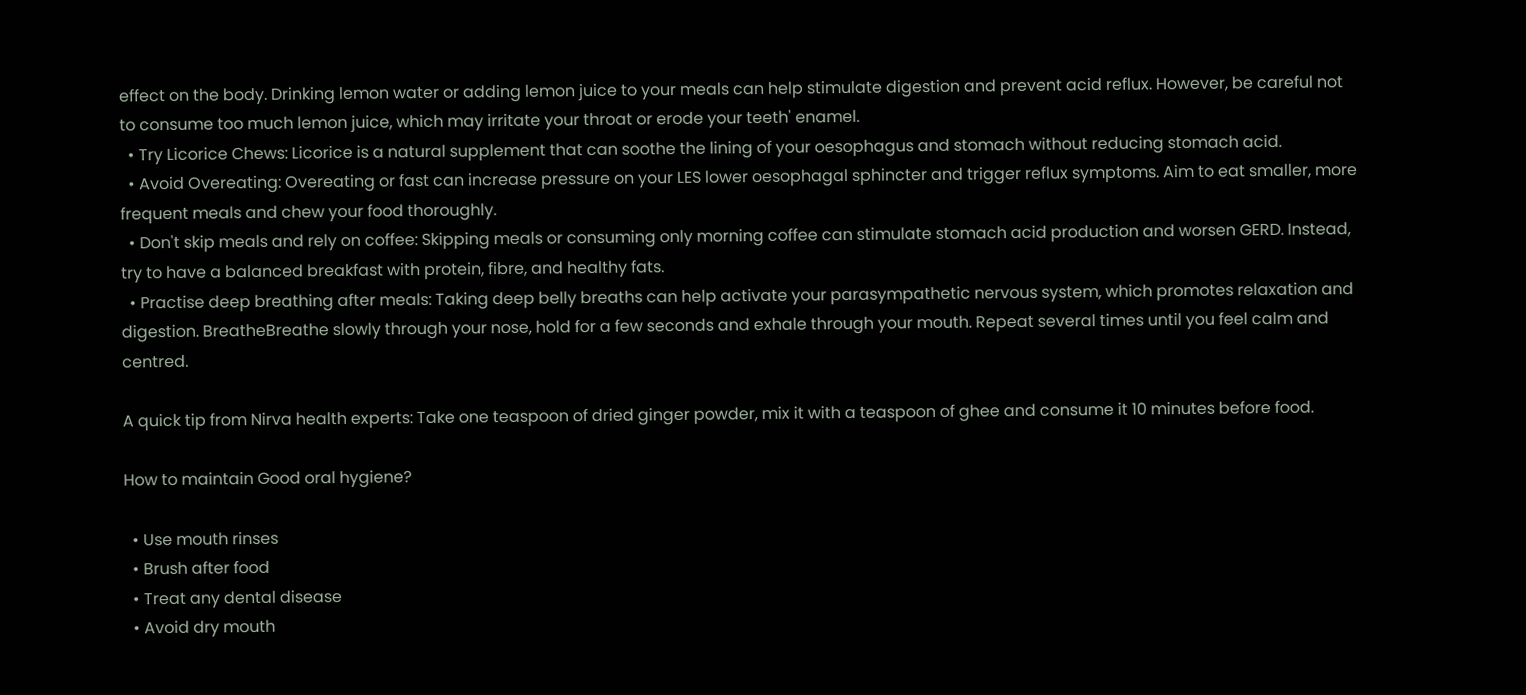effect on the body. Drinking lemon water or adding lemon juice to your meals can help stimulate digestion and prevent acid reflux. However, be careful not to consume too much lemon juice, which may irritate your throat or erode your teeth' enamel.
  • Try Licorice Chews: Licorice is a natural supplement that can soothe the lining of your oesophagus and stomach without reducing stomach acid.
  • Avoid Overeating: Overeating or fast can increase pressure on your LES lower oesophagal sphincter and trigger reflux symptoms. Aim to eat smaller, more frequent meals and chew your food thoroughly.
  • Don't skip meals and rely on coffee: Skipping meals or consuming only morning coffee can stimulate stomach acid production and worsen GERD. Instead, try to have a balanced breakfast with protein, fibre, and healthy fats.
  • Practise deep breathing after meals: Taking deep belly breaths can help activate your parasympathetic nervous system, which promotes relaxation and digestion. BreatheBreathe slowly through your nose, hold for a few seconds and exhale through your mouth. Repeat several times until you feel calm and centred.

A quick tip from Nirva health experts: Take one teaspoon of dried ginger powder, mix it with a teaspoon of ghee and consume it 10 minutes before food.

How to maintain Good oral hygiene?

  • Use mouth rinses
  • Brush after food
  • Treat any dental disease
  • Avoid dry mouth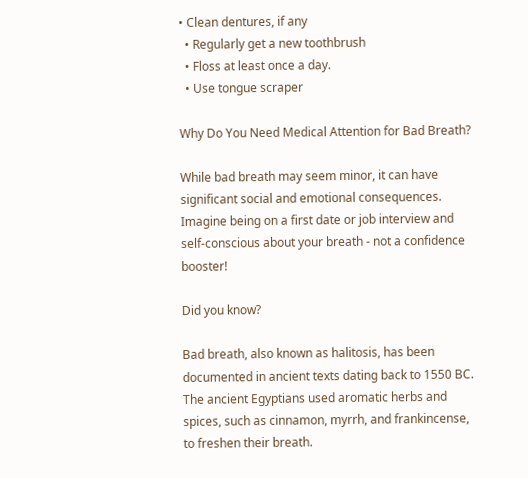• Clean dentures, if any
  • Regularly get a new toothbrush
  • Floss at least once a day.
  • Use tongue scraper

Why Do You Need Medical Attention for Bad Breath?

While bad breath may seem minor, it can have significant social and emotional consequences. Imagine being on a first date or job interview and self-conscious about your breath - not a confidence booster!

Did you know?

Bad breath, also known as halitosis, has been documented in ancient texts dating back to 1550 BC. The ancient Egyptians used aromatic herbs and spices, such as cinnamon, myrrh, and frankincense, to freshen their breath.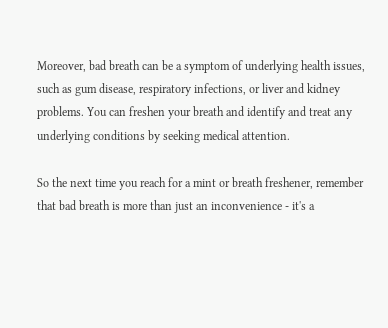Moreover, bad breath can be a symptom of underlying health issues, such as gum disease, respiratory infections, or liver and kidney problems. You can freshen your breath and identify and treat any underlying conditions by seeking medical attention.

So the next time you reach for a mint or breath freshener, remember that bad breath is more than just an inconvenience - it's a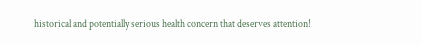historical and potentially serious health concern that deserves attention!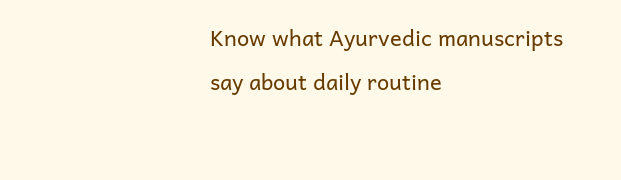Know what Ayurvedic manuscripts say about daily routine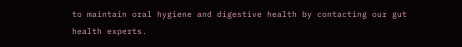to maintain oral hygiene and digestive health by contacting our gut health experts.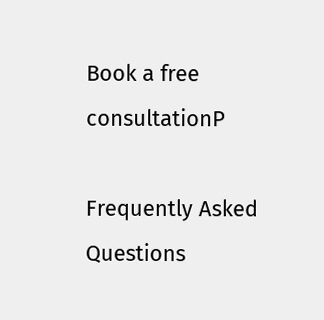Book a free consultationP

Frequently Asked Questions